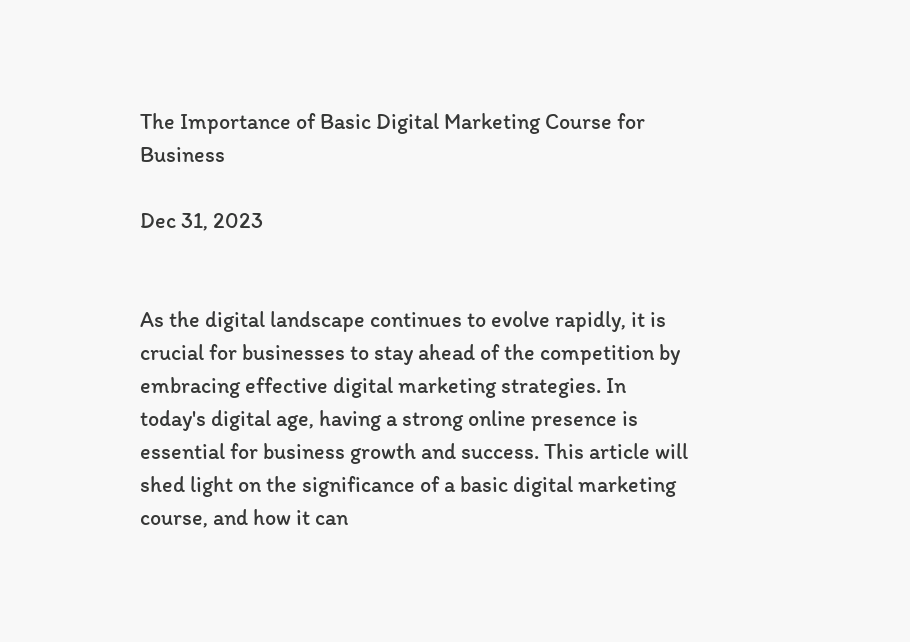The Importance of Basic Digital Marketing Course for Business

Dec 31, 2023


As the digital landscape continues to evolve rapidly, it is crucial for businesses to stay ahead of the competition by embracing effective digital marketing strategies. In today's digital age, having a strong online presence is essential for business growth and success. This article will shed light on the significance of a basic digital marketing course, and how it can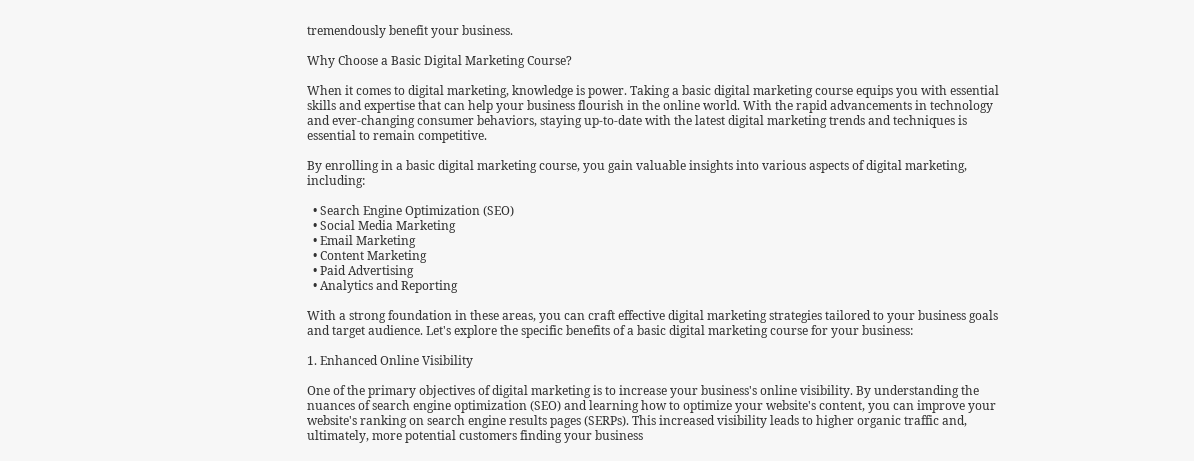tremendously benefit your business.

Why Choose a Basic Digital Marketing Course?

When it comes to digital marketing, knowledge is power. Taking a basic digital marketing course equips you with essential skills and expertise that can help your business flourish in the online world. With the rapid advancements in technology and ever-changing consumer behaviors, staying up-to-date with the latest digital marketing trends and techniques is essential to remain competitive.

By enrolling in a basic digital marketing course, you gain valuable insights into various aspects of digital marketing, including:

  • Search Engine Optimization (SEO)
  • Social Media Marketing
  • Email Marketing
  • Content Marketing
  • Paid Advertising
  • Analytics and Reporting

With a strong foundation in these areas, you can craft effective digital marketing strategies tailored to your business goals and target audience. Let's explore the specific benefits of a basic digital marketing course for your business:

1. Enhanced Online Visibility

One of the primary objectives of digital marketing is to increase your business's online visibility. By understanding the nuances of search engine optimization (SEO) and learning how to optimize your website's content, you can improve your website's ranking on search engine results pages (SERPs). This increased visibility leads to higher organic traffic and, ultimately, more potential customers finding your business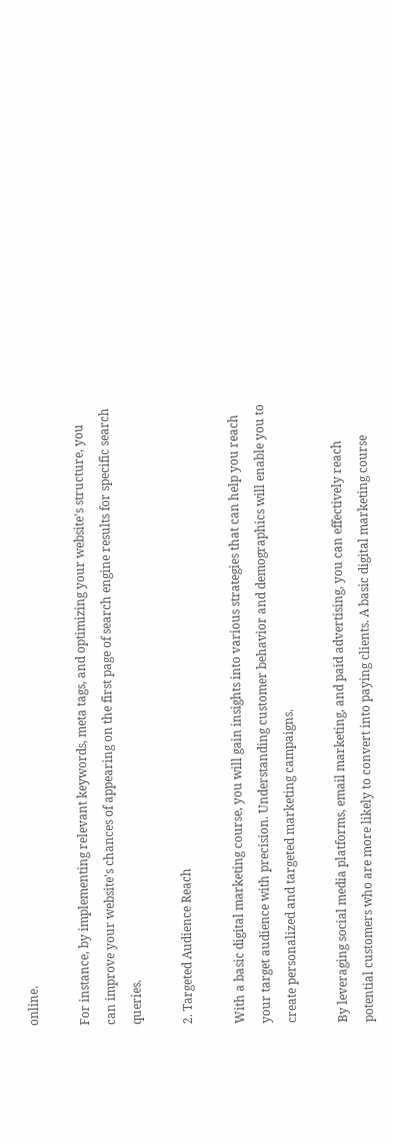online.

For instance, by implementing relevant keywords, meta tags, and optimizing your website's structure, you can improve your website's chances of appearing on the first page of search engine results for specific search queries.

2. Targeted Audience Reach

With a basic digital marketing course, you will gain insights into various strategies that can help you reach your target audience with precision. Understanding customer behavior and demographics will enable you to create personalized and targeted marketing campaigns.

By leveraging social media platforms, email marketing, and paid advertising, you can effectively reach potential customers who are more likely to convert into paying clients. A basic digital marketing course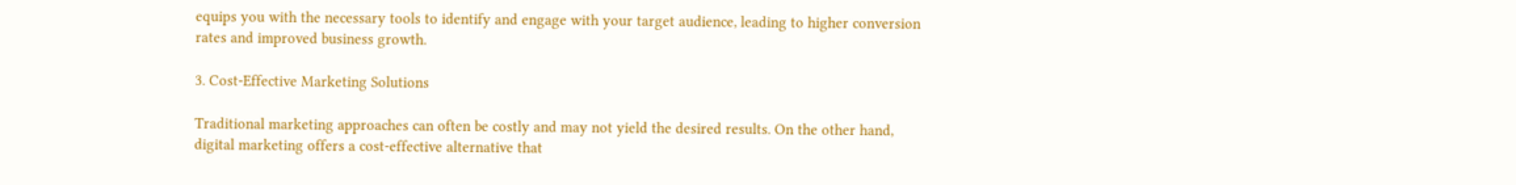equips you with the necessary tools to identify and engage with your target audience, leading to higher conversion rates and improved business growth.

3. Cost-Effective Marketing Solutions

Traditional marketing approaches can often be costly and may not yield the desired results. On the other hand, digital marketing offers a cost-effective alternative that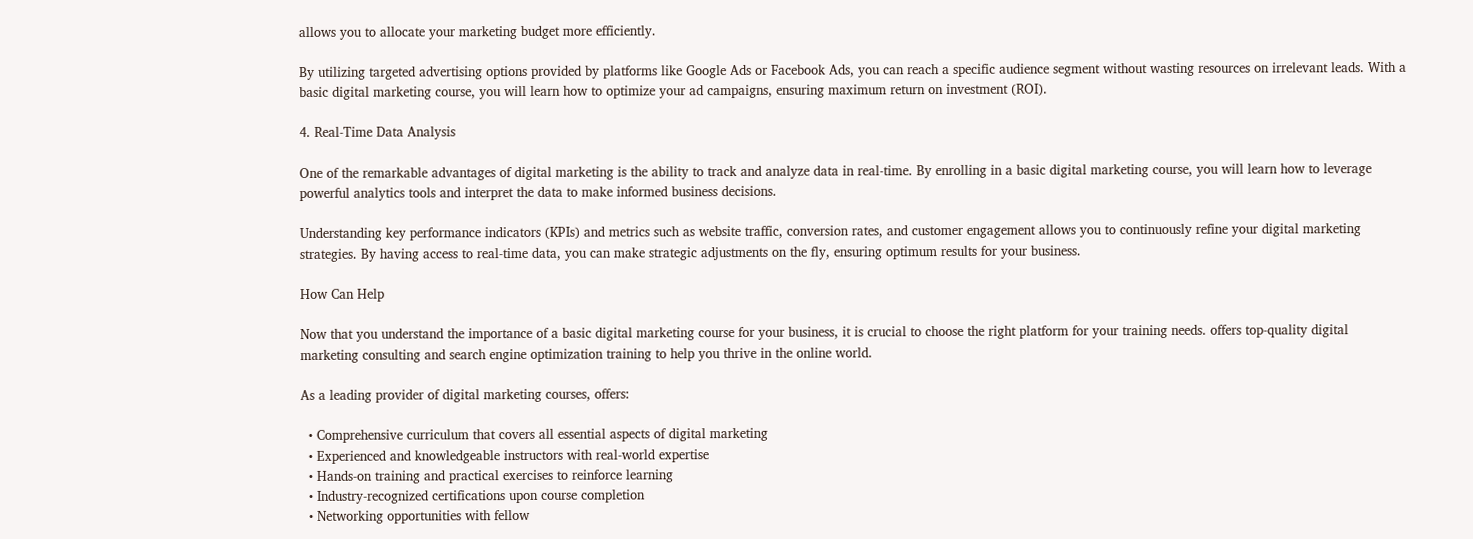allows you to allocate your marketing budget more efficiently.

By utilizing targeted advertising options provided by platforms like Google Ads or Facebook Ads, you can reach a specific audience segment without wasting resources on irrelevant leads. With a basic digital marketing course, you will learn how to optimize your ad campaigns, ensuring maximum return on investment (ROI).

4. Real-Time Data Analysis

One of the remarkable advantages of digital marketing is the ability to track and analyze data in real-time. By enrolling in a basic digital marketing course, you will learn how to leverage powerful analytics tools and interpret the data to make informed business decisions.

Understanding key performance indicators (KPIs) and metrics such as website traffic, conversion rates, and customer engagement allows you to continuously refine your digital marketing strategies. By having access to real-time data, you can make strategic adjustments on the fly, ensuring optimum results for your business.

How Can Help

Now that you understand the importance of a basic digital marketing course for your business, it is crucial to choose the right platform for your training needs. offers top-quality digital marketing consulting and search engine optimization training to help you thrive in the online world.

As a leading provider of digital marketing courses, offers:

  • Comprehensive curriculum that covers all essential aspects of digital marketing
  • Experienced and knowledgeable instructors with real-world expertise
  • Hands-on training and practical exercises to reinforce learning
  • Industry-recognized certifications upon course completion
  • Networking opportunities with fellow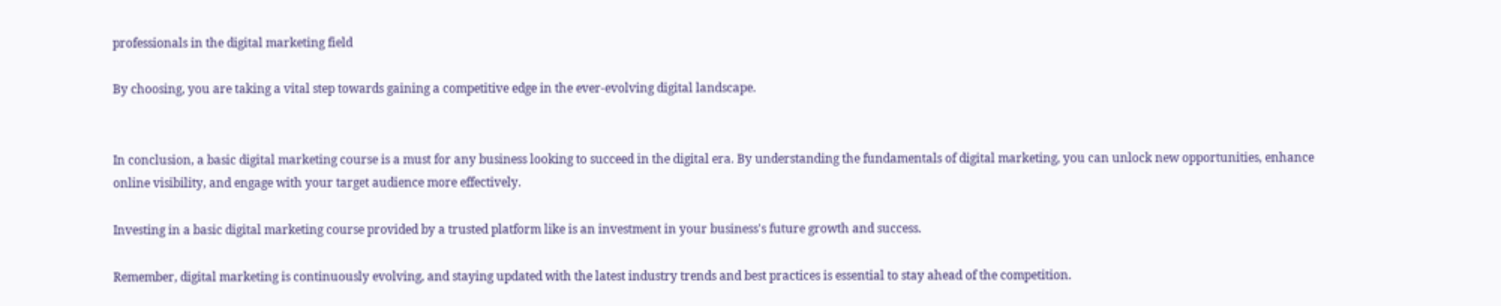professionals in the digital marketing field

By choosing, you are taking a vital step towards gaining a competitive edge in the ever-evolving digital landscape.


In conclusion, a basic digital marketing course is a must for any business looking to succeed in the digital era. By understanding the fundamentals of digital marketing, you can unlock new opportunities, enhance online visibility, and engage with your target audience more effectively.

Investing in a basic digital marketing course provided by a trusted platform like is an investment in your business's future growth and success.

Remember, digital marketing is continuously evolving, and staying updated with the latest industry trends and best practices is essential to stay ahead of the competition.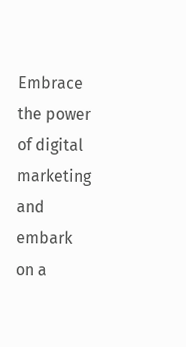Embrace the power of digital marketing and embark on a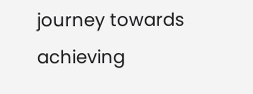journey towards achieving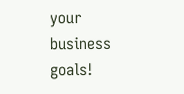your business goals!